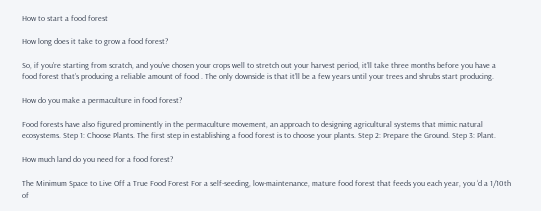How to start a food forest

How long does it take to grow a food forest?

So, if you’re starting from scratch, and you’ve chosen your crops well to stretch out your harvest period, it’ll take three months before you have a food forest that’s producing a reliable amount of food . The only downside is that it’ll be a few years until your trees and shrubs start producing.

How do you make a permaculture in food forest?

Food forests have also figured prominently in the permaculture movement, an approach to designing agricultural systems that mimic natural ecosystems. Step 1: Choose Plants. The first step in establishing a food forest is to choose your plants. Step 2: Prepare the Ground. Step 3: Plant.

How much land do you need for a food forest?

The Minimum Space to Live Off a True Food Forest For a self-seeding, low-maintenance, mature food forest that feeds you each year, you ‘d a 1/10th of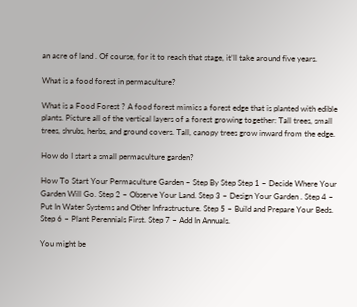an acre of land . Of course, for it to reach that stage, it’ll take around five years.

What is a food forest in permaculture?

What is a Food Forest ? A food forest mimics a forest edge that is planted with edible plants. Picture all of the vertical layers of a forest growing together: Tall trees, small trees, shrubs, herbs, and ground covers. Tall, canopy trees grow inward from the edge.

How do I start a small permaculture garden?

How To Start Your Permaculture Garden – Step By Step Step 1 – Decide Where Your Garden Will Go. Step 2 – Observe Your Land. Step 3 – Design Your Garden . Step 4 – Put In Water Systems and Other Infrastructure. Step 5 – Build and Prepare Your Beds. Step 6 – Plant Perennials First. Step 7 – Add In Annuals.

You might be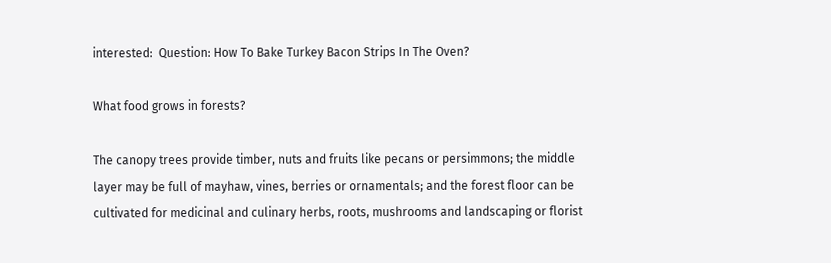interested:  Question: How To Bake Turkey Bacon Strips In The Oven?

What food grows in forests?

The canopy trees provide timber, nuts and fruits like pecans or persimmons; the middle layer may be full of mayhaw, vines, berries or ornamentals; and the forest floor can be cultivated for medicinal and culinary herbs, roots, mushrooms and landscaping or florist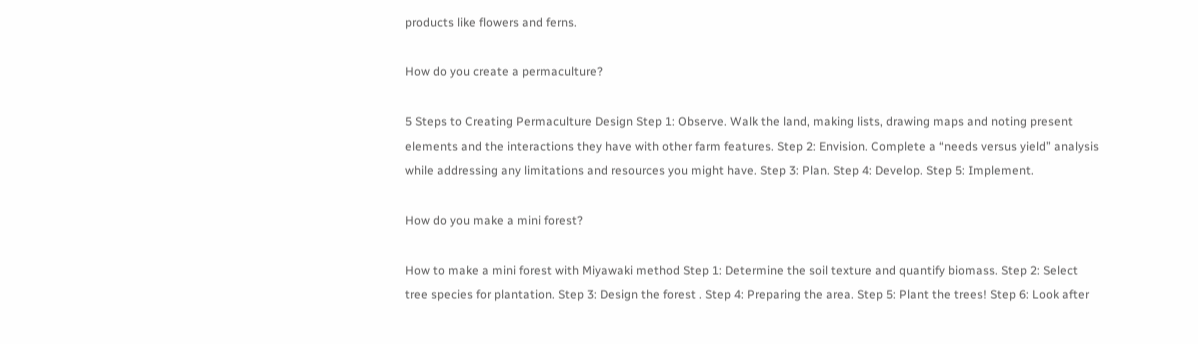products like flowers and ferns.

How do you create a permaculture?

5 Steps to Creating Permaculture Design Step 1: Observe. Walk the land, making lists, drawing maps and noting present elements and the interactions they have with other farm features. Step 2: Envision. Complete a “needs versus yield” analysis while addressing any limitations and resources you might have. Step 3: Plan. Step 4: Develop. Step 5: Implement.

How do you make a mini forest?

How to make a mini forest with Miyawaki method Step 1: Determine the soil texture and quantify biomass. Step 2: Select tree species for plantation. Step 3: Design the forest . Step 4: Preparing the area. Step 5: Plant the trees! Step 6: Look after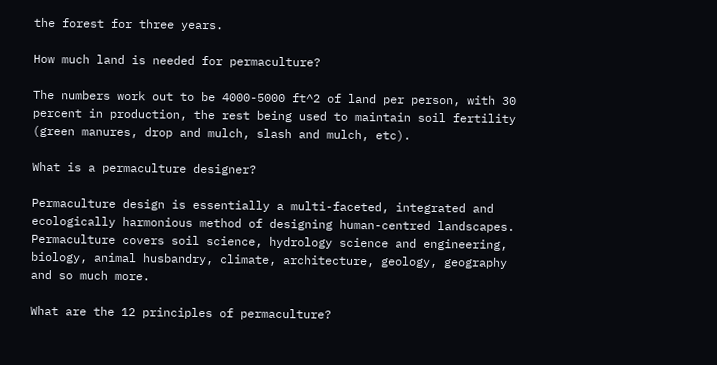the forest for three years.

How much land is needed for permaculture?

The numbers work out to be 4000-5000 ft^2 of land per person, with 30 percent in production, the rest being used to maintain soil fertility (green manures, drop and mulch, slash and mulch, etc).

What is a permaculture designer?

Permaculture design is essentially a multi-faceted, integrated and ecologically harmonious method of designing human-centred landscapes. Permaculture covers soil science, hydrology science and engineering, biology, animal husbandry, climate, architecture, geology, geography and so much more.

What are the 12 principles of permaculture?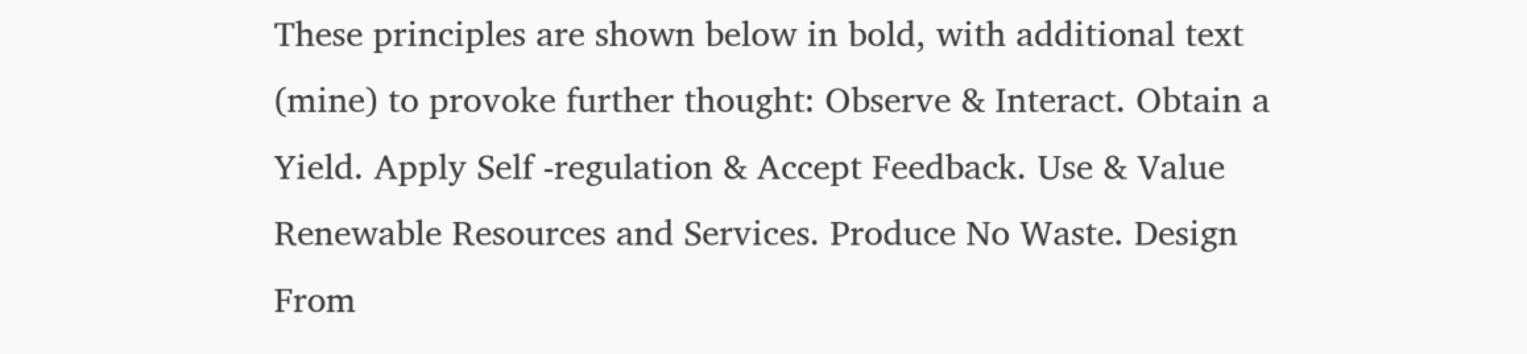These principles are shown below in bold, with additional text (mine) to provoke further thought: Observe & Interact. Obtain a Yield. Apply Self -regulation & Accept Feedback. Use & Value Renewable Resources and Services. Produce No Waste. Design From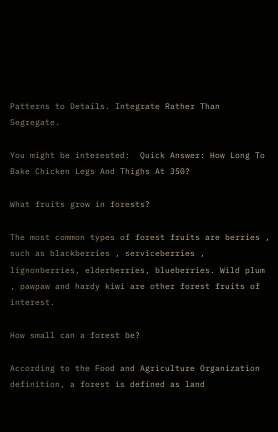Patterns to Details. Integrate Rather Than Segregate.

You might be interested:  Quick Answer: How Long To Bake Chicken Legs And Thighs At 350?

What fruits grow in forests?

The most common types of forest fruits are berries , such as blackberries , serviceberries , lignonberries, elderberries, blueberries. Wild plum , pawpaw and hardy kiwi are other forest fruits of interest.

How small can a forest be?

According to the Food and Agriculture Organization definition, a forest is defined as land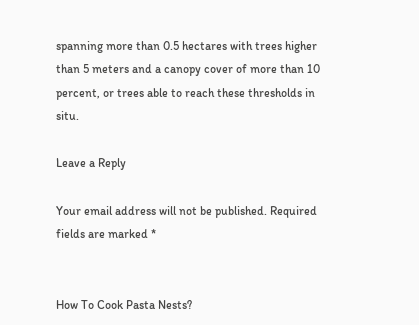spanning more than 0.5 hectares with trees higher than 5 meters and a canopy cover of more than 10 percent, or trees able to reach these thresholds in situ.

Leave a Reply

Your email address will not be published. Required fields are marked *


How To Cook Pasta Nests?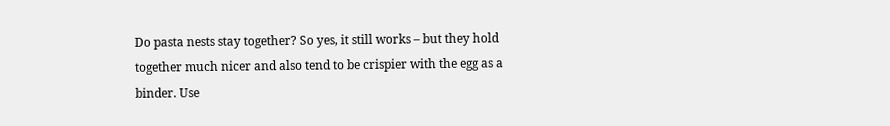Do pasta nests stay together? So yes, it still works – but they hold together much nicer and also tend to be crispier with the egg as a binder. Use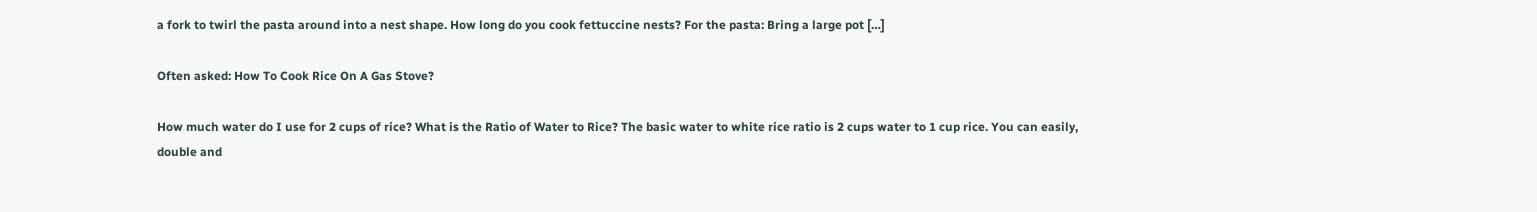a fork to twirl the pasta around into a nest shape. How long do you cook fettuccine nests? For the pasta: Bring a large pot […]

Often asked: How To Cook Rice On A Gas Stove?

How much water do I use for 2 cups of rice? What is the Ratio of Water to Rice? The basic water to white rice ratio is 2 cups water to 1 cup rice. You can easily, double and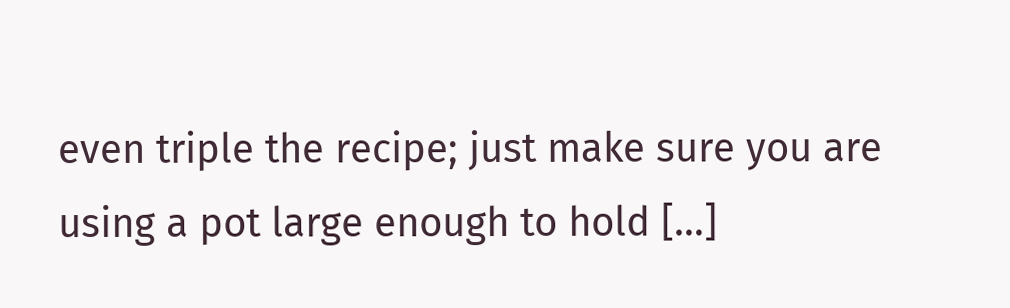even triple the recipe; just make sure you are using a pot large enough to hold […]